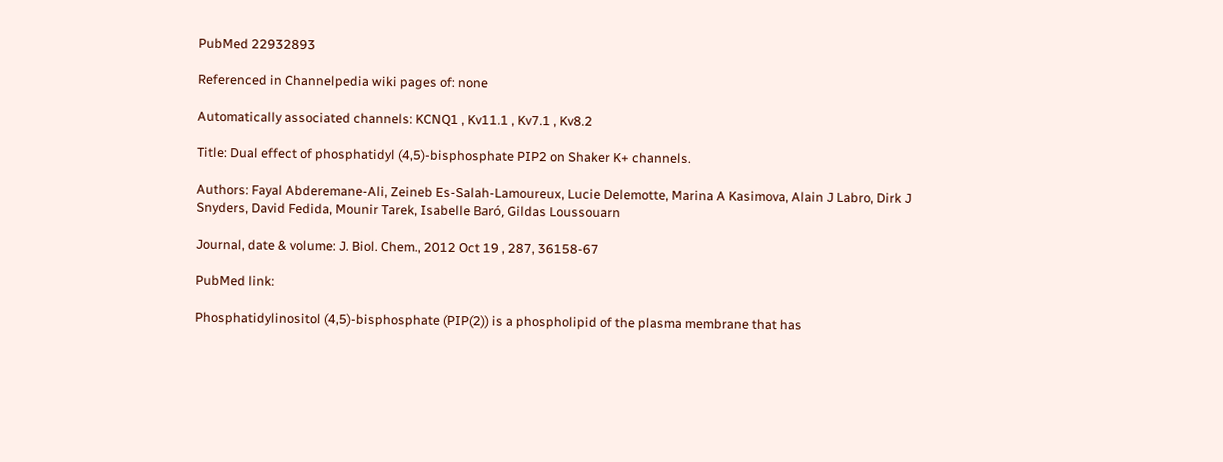PubMed 22932893

Referenced in Channelpedia wiki pages of: none

Automatically associated channels: KCNQ1 , Kv11.1 , Kv7.1 , Kv8.2

Title: Dual effect of phosphatidyl (4,5)-bisphosphate PIP2 on Shaker K+ channels.

Authors: Fayal Abderemane-Ali, Zeineb Es-Salah-Lamoureux, Lucie Delemotte, Marina A Kasimova, Alain J Labro, Dirk J Snyders, David Fedida, Mounir Tarek, Isabelle Baró, Gildas Loussouarn

Journal, date & volume: J. Biol. Chem., 2012 Oct 19 , 287, 36158-67

PubMed link:

Phosphatidylinositol (4,5)-bisphosphate (PIP(2)) is a phospholipid of the plasma membrane that has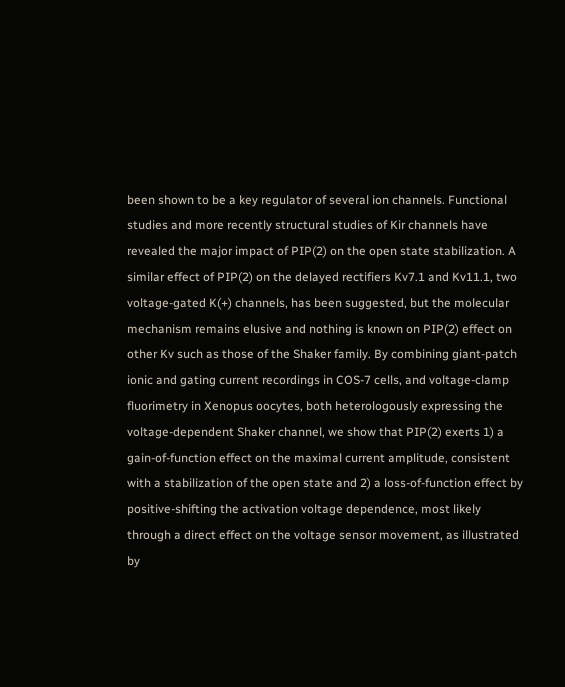been shown to be a key regulator of several ion channels. Functional studies and more recently structural studies of Kir channels have revealed the major impact of PIP(2) on the open state stabilization. A similar effect of PIP(2) on the delayed rectifiers Kv7.1 and Kv11.1, two voltage-gated K(+) channels, has been suggested, but the molecular mechanism remains elusive and nothing is known on PIP(2) effect on other Kv such as those of the Shaker family. By combining giant-patch ionic and gating current recordings in COS-7 cells, and voltage-clamp fluorimetry in Xenopus oocytes, both heterologously expressing the voltage-dependent Shaker channel, we show that PIP(2) exerts 1) a gain-of-function effect on the maximal current amplitude, consistent with a stabilization of the open state and 2) a loss-of-function effect by positive-shifting the activation voltage dependence, most likely through a direct effect on the voltage sensor movement, as illustrated by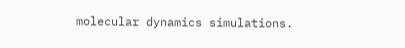molecular dynamics simulations.